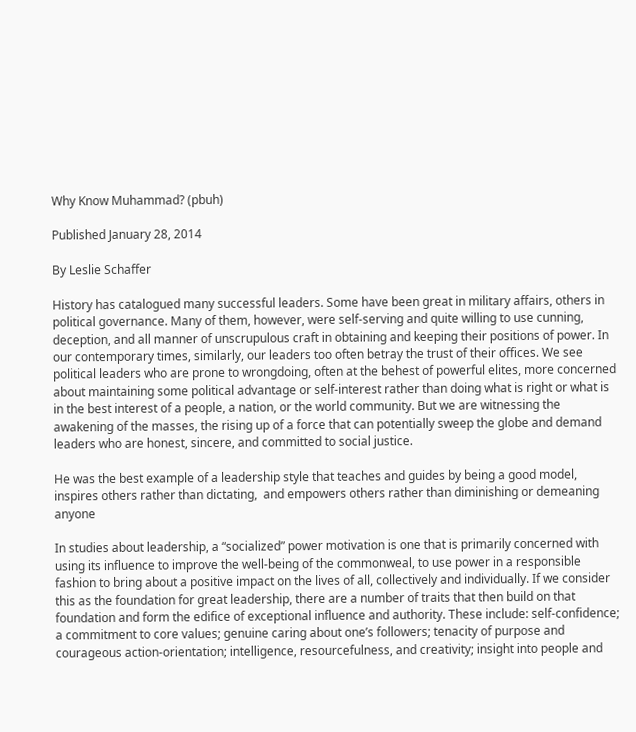Why Know Muhammad? (pbuh)

Published January 28, 2014

By Leslie Schaffer

History has catalogued many successful leaders. Some have been great in military affairs, others in political governance. Many of them, however, were self-serving and quite willing to use cunning, deception, and all manner of unscrupulous craft in obtaining and keeping their positions of power. In our contemporary times, similarly, our leaders too often betray the trust of their offices. We see political leaders who are prone to wrongdoing, often at the behest of powerful elites, more concerned about maintaining some political advantage or self-interest rather than doing what is right or what is in the best interest of a people, a nation, or the world community. But we are witnessing the awakening of the masses, the rising up of a force that can potentially sweep the globe and demand leaders who are honest, sincere, and committed to social justice.

He was the best example of a leadership style that teaches and guides by being a good model, inspires others rather than dictating,  and empowers others rather than diminishing or demeaning anyone

In studies about leadership, a “socialized” power motivation is one that is primarily concerned with using its influence to improve the well-being of the commonweal, to use power in a responsible fashion to bring about a positive impact on the lives of all, collectively and individually. If we consider this as the foundation for great leadership, there are a number of traits that then build on that foundation and form the edifice of exceptional influence and authority. These include: self-confidence; a commitment to core values; genuine caring about one’s followers; tenacity of purpose and courageous action-orientation; intelligence, resourcefulness, and creativity; insight into people and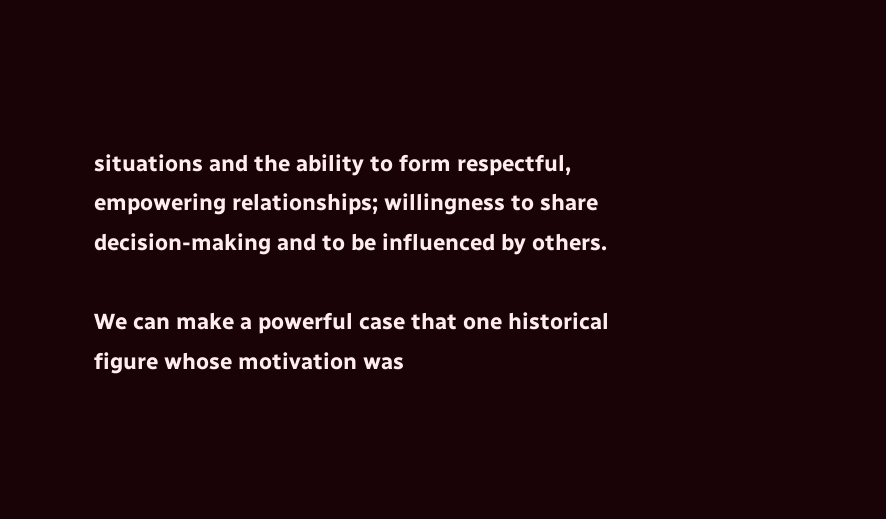situations and the ability to form respectful, empowering relationships; willingness to share decision-making and to be influenced by others.

We can make a powerful case that one historical figure whose motivation was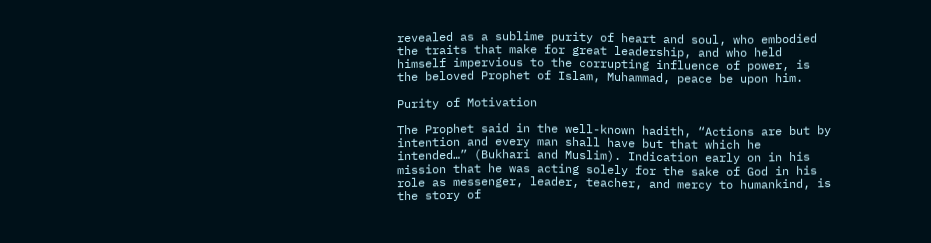revealed as a sublime purity of heart and soul, who embodied the traits that make for great leadership, and who held himself impervious to the corrupting influence of power, is the beloved Prophet of Islam, Muhammad, peace be upon him.

Purity of Motivation

The Prophet said in the well-known hadith, “Actions are but by intention and every man shall have but that which he intended…” (Bukhari and Muslim). Indication early on in his mission that he was acting solely for the sake of God in his role as messenger, leader, teacher, and mercy to humankind, is the story of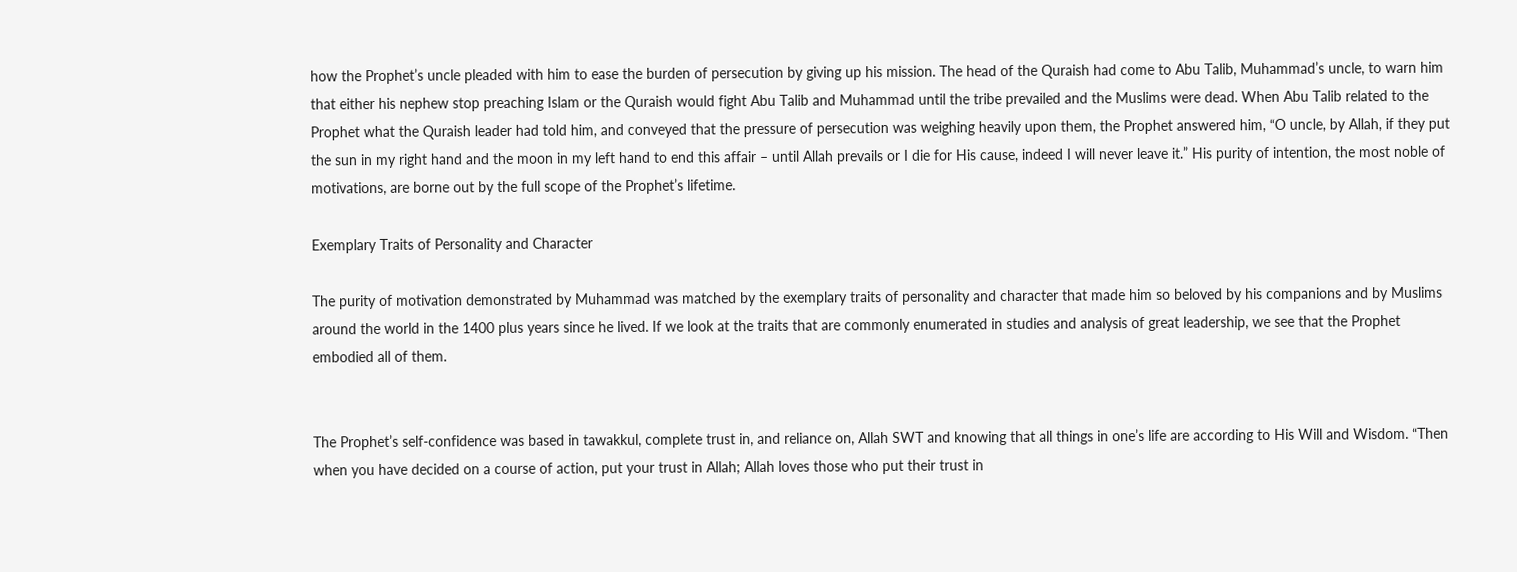how the Prophet’s uncle pleaded with him to ease the burden of persecution by giving up his mission. The head of the Quraish had come to Abu Talib, Muhammad’s uncle, to warn him that either his nephew stop preaching Islam or the Quraish would fight Abu Talib and Muhammad until the tribe prevailed and the Muslims were dead. When Abu Talib related to the Prophet what the Quraish leader had told him, and conveyed that the pressure of persecution was weighing heavily upon them, the Prophet answered him, “O uncle, by Allah, if they put the sun in my right hand and the moon in my left hand to end this affair – until Allah prevails or I die for His cause, indeed I will never leave it.” His purity of intention, the most noble of motivations, are borne out by the full scope of the Prophet’s lifetime.

Exemplary Traits of Personality and Character

The purity of motivation demonstrated by Muhammad was matched by the exemplary traits of personality and character that made him so beloved by his companions and by Muslims around the world in the 1400 plus years since he lived. If we look at the traits that are commonly enumerated in studies and analysis of great leadership, we see that the Prophet embodied all of them.


The Prophet’s self-confidence was based in tawakkul, complete trust in, and reliance on, Allah SWT and knowing that all things in one’s life are according to His Will and Wisdom. “Then when you have decided on a course of action, put your trust in Allah; Allah loves those who put their trust in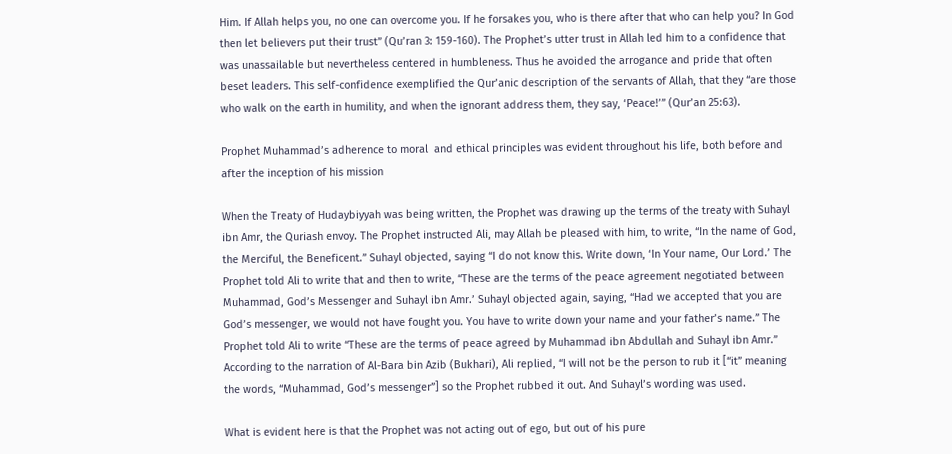Him. If Allah helps you, no one can overcome you. If he forsakes you, who is there after that who can help you? In God then let believers put their trust” (Qu’ran 3: 159-160). The Prophet’s utter trust in Allah led him to a confidence that was unassailable but nevertheless centered in humbleness. Thus he avoided the arrogance and pride that often beset leaders. This self-confidence exemplified the Qur’anic description of the servants of Allah, that they “are those who walk on the earth in humility, and when the ignorant address them, they say, ‘Peace!’” (Qur’an 25:63).

Prophet Muhammad’s adherence to moral  and ethical principles was evident throughout his life, both before and after the inception of his mission

When the Treaty of Hudaybiyyah was being written, the Prophet was drawing up the terms of the treaty with Suhayl ibn Amr, the Quriash envoy. The Prophet instructed Ali, may Allah be pleased with him, to write, “In the name of God, the Merciful, the Beneficent.” Suhayl objected, saying “I do not know this. Write down, ‘In Your name, Our Lord.’ The Prophet told Ali to write that and then to write, “These are the terms of the peace agreement negotiated between Muhammad, God’s Messenger and Suhayl ibn Amr.’ Suhayl objected again, saying, “Had we accepted that you are God’s messenger, we would not have fought you. You have to write down your name and your father’s name.” The Prophet told Ali to write “These are the terms of peace agreed by Muhammad ibn Abdullah and Suhayl ibn Amr.” According to the narration of Al-Bara bin Azib (Bukhari), Ali replied, “I will not be the person to rub it [“it” meaning the words, “Muhammad, God’s messenger”] so the Prophet rubbed it out. And Suhayl’s wording was used.

What is evident here is that the Prophet was not acting out of ego, but out of his pure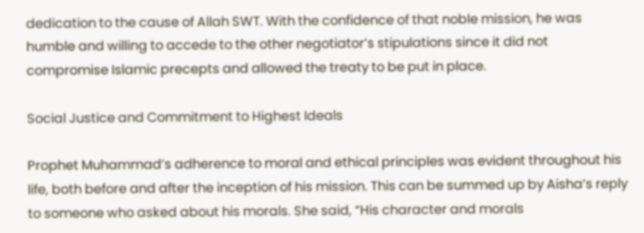dedication to the cause of Allah SWT. With the confidence of that noble mission, he was humble and willing to accede to the other negotiator’s stipulations since it did not compromise Islamic precepts and allowed the treaty to be put in place.

Social Justice and Commitment to Highest Ideals

Prophet Muhammad’s adherence to moral and ethical principles was evident throughout his life, both before and after the inception of his mission. This can be summed up by Aisha’s reply to someone who asked about his morals. She said, “His character and morals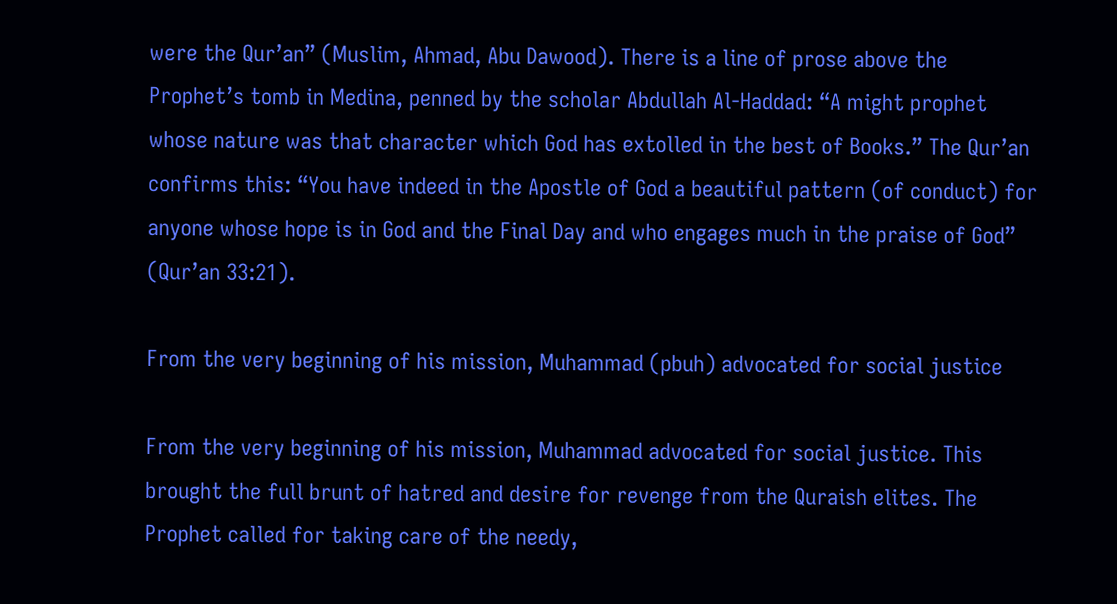were the Qur’an” (Muslim, Ahmad, Abu Dawood). There is a line of prose above the Prophet’s tomb in Medina, penned by the scholar Abdullah Al-Haddad: “A might prophet whose nature was that character which God has extolled in the best of Books.” The Qur’an confirms this: “You have indeed in the Apostle of God a beautiful pattern (of conduct) for anyone whose hope is in God and the Final Day and who engages much in the praise of God” (Qur’an 33:21).

From the very beginning of his mission, Muhammad (pbuh) advocated for social justice

From the very beginning of his mission, Muhammad advocated for social justice. This brought the full brunt of hatred and desire for revenge from the Quraish elites. The Prophet called for taking care of the needy,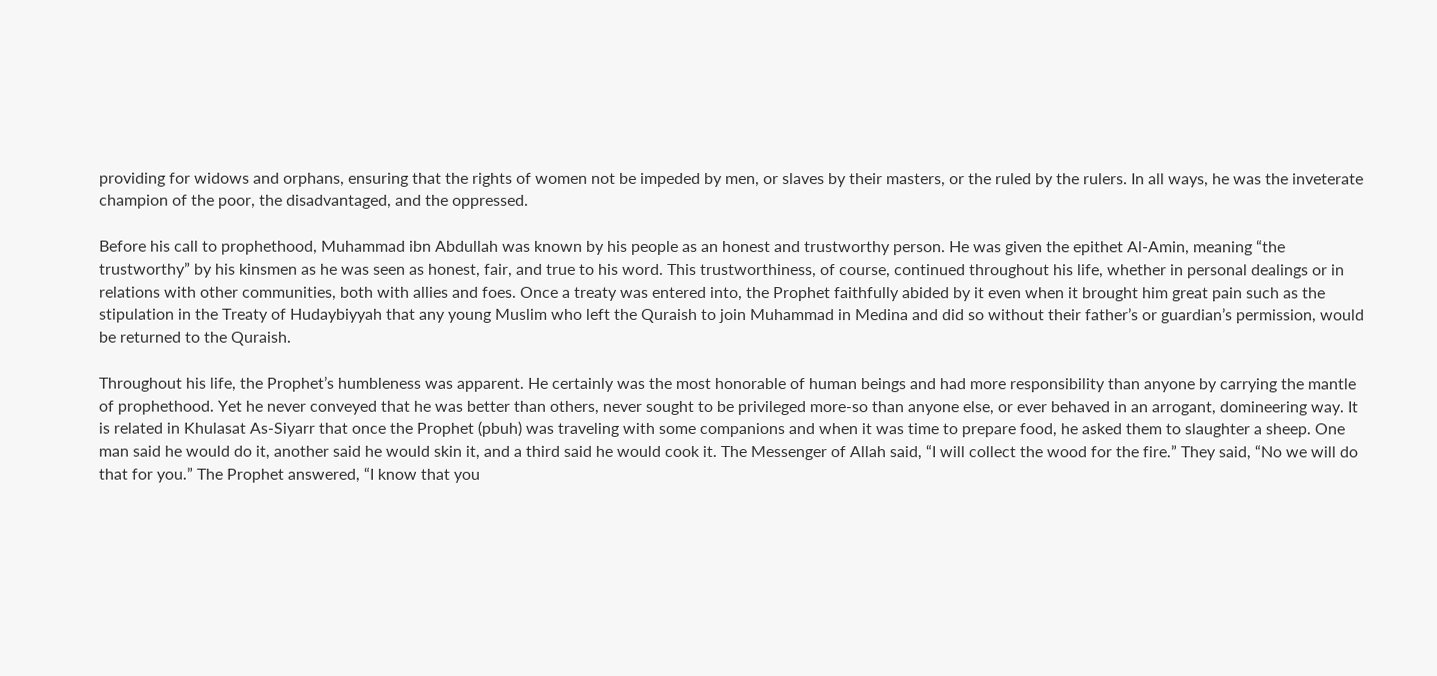providing for widows and orphans, ensuring that the rights of women not be impeded by men, or slaves by their masters, or the ruled by the rulers. In all ways, he was the inveterate champion of the poor, the disadvantaged, and the oppressed.

Before his call to prophethood, Muhammad ibn Abdullah was known by his people as an honest and trustworthy person. He was given the epithet Al-Amin, meaning “the trustworthy” by his kinsmen as he was seen as honest, fair, and true to his word. This trustworthiness, of course, continued throughout his life, whether in personal dealings or in relations with other communities, both with allies and foes. Once a treaty was entered into, the Prophet faithfully abided by it even when it brought him great pain such as the stipulation in the Treaty of Hudaybiyyah that any young Muslim who left the Quraish to join Muhammad in Medina and did so without their father’s or guardian’s permission, would be returned to the Quraish.

Throughout his life, the Prophet’s humbleness was apparent. He certainly was the most honorable of human beings and had more responsibility than anyone by carrying the mantle of prophethood. Yet he never conveyed that he was better than others, never sought to be privileged more-so than anyone else, or ever behaved in an arrogant, domineering way. It is related in Khulasat As-Siyarr that once the Prophet (pbuh) was traveling with some companions and when it was time to prepare food, he asked them to slaughter a sheep. One man said he would do it, another said he would skin it, and a third said he would cook it. The Messenger of Allah said, “I will collect the wood for the fire.” They said, “No we will do that for you.” The Prophet answered, “I know that you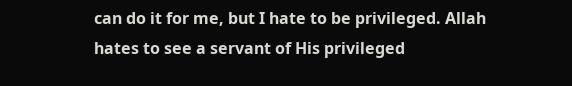can do it for me, but I hate to be privileged. Allah hates to see a servant of His privileged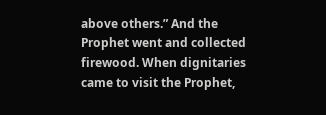above others.” And the Prophet went and collected firewood. When dignitaries came to visit the Prophet,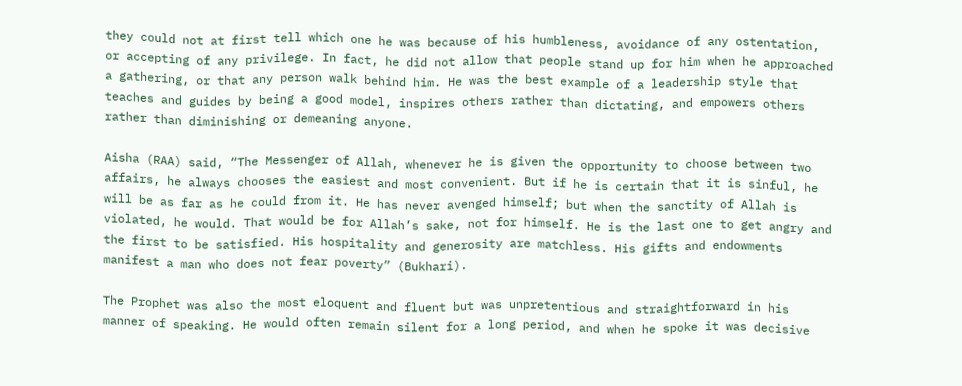they could not at first tell which one he was because of his humbleness, avoidance of any ostentation, or accepting of any privilege. In fact, he did not allow that people stand up for him when he approached a gathering, or that any person walk behind him. He was the best example of a leadership style that teaches and guides by being a good model, inspires others rather than dictating, and empowers others rather than diminishing or demeaning anyone.

Aisha (RAA) said, “The Messenger of Allah, whenever he is given the opportunity to choose between two affairs, he always chooses the easiest and most convenient. But if he is certain that it is sinful, he will be as far as he could from it. He has never avenged himself; but when the sanctity of Allah is violated, he would. That would be for Allah’s sake, not for himself. He is the last one to get angry and the first to be satisfied. His hospitality and generosity are matchless. His gifts and endowments manifest a man who does not fear poverty” (Bukhari).

The Prophet was also the most eloquent and fluent but was unpretentious and straightforward in his manner of speaking. He would often remain silent for a long period, and when he spoke it was decisive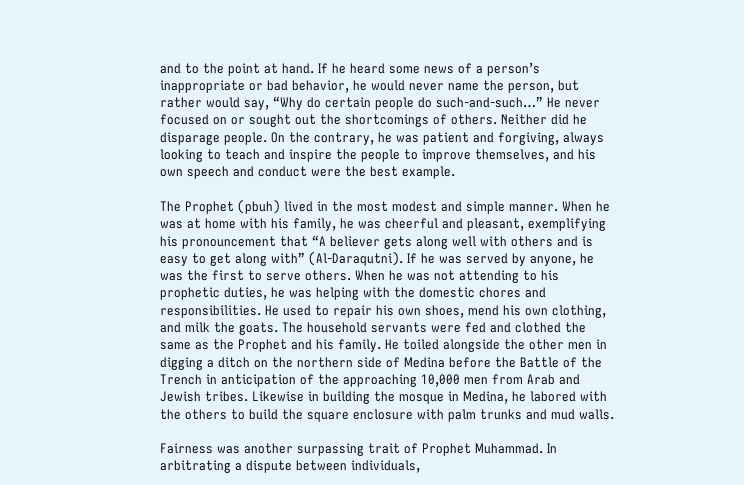and to the point at hand. If he heard some news of a person’s inappropriate or bad behavior, he would never name the person, but rather would say, “Why do certain people do such-and-such…” He never focused on or sought out the shortcomings of others. Neither did he disparage people. On the contrary, he was patient and forgiving, always looking to teach and inspire the people to improve themselves, and his own speech and conduct were the best example.

The Prophet (pbuh) lived in the most modest and simple manner. When he was at home with his family, he was cheerful and pleasant, exemplifying his pronouncement that “A believer gets along well with others and is easy to get along with” (Al-Daraqutni). If he was served by anyone, he was the first to serve others. When he was not attending to his prophetic duties, he was helping with the domestic chores and responsibilities. He used to repair his own shoes, mend his own clothing, and milk the goats. The household servants were fed and clothed the same as the Prophet and his family. He toiled alongside the other men in digging a ditch on the northern side of Medina before the Battle of the Trench in anticipation of the approaching 10,000 men from Arab and Jewish tribes. Likewise in building the mosque in Medina, he labored with the others to build the square enclosure with palm trunks and mud walls.

Fairness was another surpassing trait of Prophet Muhammad. In arbitrating a dispute between individuals,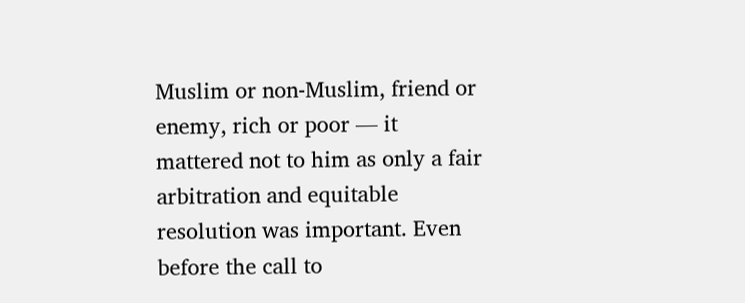Muslim or non-Muslim, friend or enemy, rich or poor — it mattered not to him as only a fair arbitration and equitable resolution was important. Even before the call to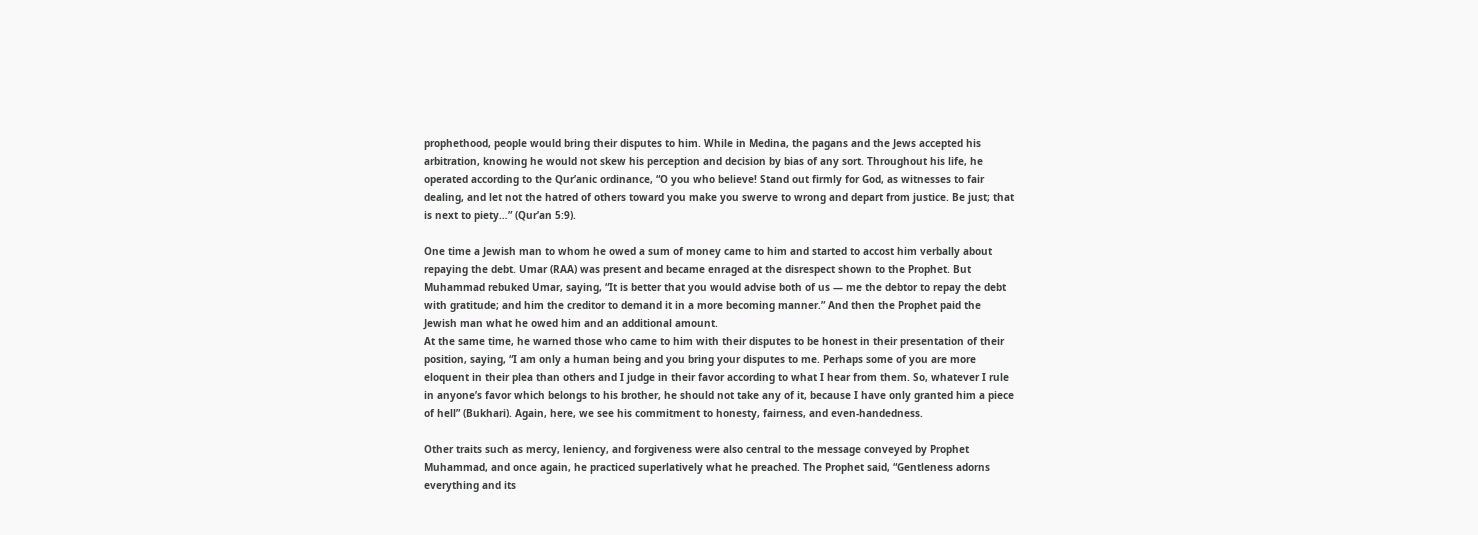prophethood, people would bring their disputes to him. While in Medina, the pagans and the Jews accepted his arbitration, knowing he would not skew his perception and decision by bias of any sort. Throughout his life, he operated according to the Qur’anic ordinance, “O you who believe! Stand out firmly for God, as witnesses to fair dealing, and let not the hatred of others toward you make you swerve to wrong and depart from justice. Be just; that is next to piety…” (Qur’an 5:9).

One time a Jewish man to whom he owed a sum of money came to him and started to accost him verbally about repaying the debt. Umar (RAA) was present and became enraged at the disrespect shown to the Prophet. But Muhammad rebuked Umar, saying, “It is better that you would advise both of us — me the debtor to repay the debt with gratitude; and him the creditor to demand it in a more becoming manner.” And then the Prophet paid the Jewish man what he owed him and an additional amount.
At the same time, he warned those who came to him with their disputes to be honest in their presentation of their position, saying, “I am only a human being and you bring your disputes to me. Perhaps some of you are more eloquent in their plea than others and I judge in their favor according to what I hear from them. So, whatever I rule in anyone’s favor which belongs to his brother, he should not take any of it, because I have only granted him a piece of hell” (Bukhari). Again, here, we see his commitment to honesty, fairness, and even-handedness.

Other traits such as mercy, leniency, and forgiveness were also central to the message conveyed by Prophet Muhammad, and once again, he practiced superlatively what he preached. The Prophet said, “Gentleness adorns everything and its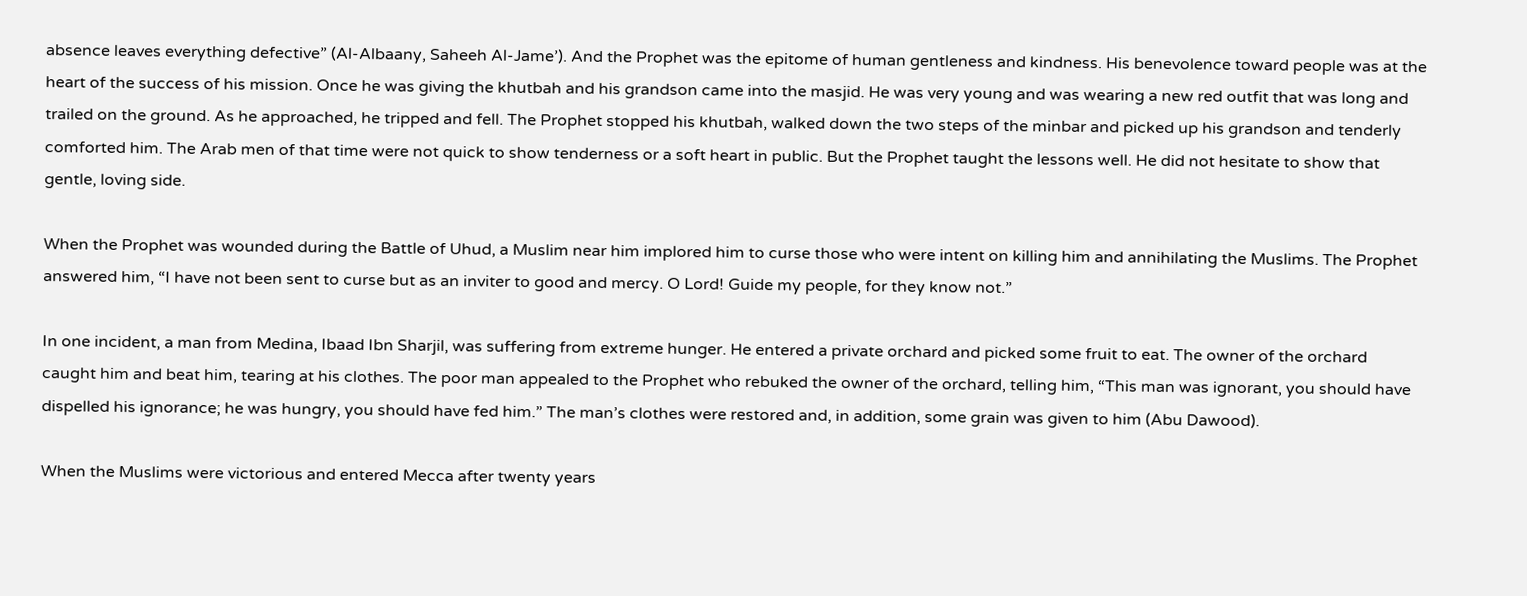absence leaves everything defective” (Al-Albaany, Saheeh Al-Jame’). And the Prophet was the epitome of human gentleness and kindness. His benevolence toward people was at the heart of the success of his mission. Once he was giving the khutbah and his grandson came into the masjid. He was very young and was wearing a new red outfit that was long and trailed on the ground. As he approached, he tripped and fell. The Prophet stopped his khutbah, walked down the two steps of the minbar and picked up his grandson and tenderly comforted him. The Arab men of that time were not quick to show tenderness or a soft heart in public. But the Prophet taught the lessons well. He did not hesitate to show that gentle, loving side.

When the Prophet was wounded during the Battle of Uhud, a Muslim near him implored him to curse those who were intent on killing him and annihilating the Muslims. The Prophet answered him, “I have not been sent to curse but as an inviter to good and mercy. O Lord! Guide my people, for they know not.”

In one incident, a man from Medina, Ibaad Ibn Sharjil, was suffering from extreme hunger. He entered a private orchard and picked some fruit to eat. The owner of the orchard caught him and beat him, tearing at his clothes. The poor man appealed to the Prophet who rebuked the owner of the orchard, telling him, “This man was ignorant, you should have dispelled his ignorance; he was hungry, you should have fed him.” The man’s clothes were restored and, in addition, some grain was given to him (Abu Dawood).

When the Muslims were victorious and entered Mecca after twenty years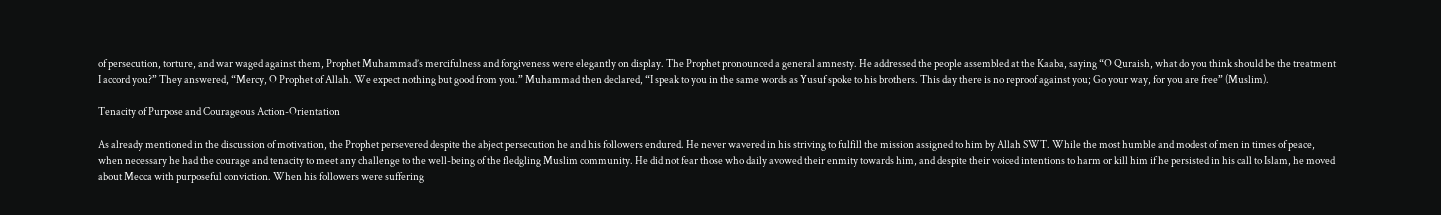of persecution, torture, and war waged against them, Prophet Muhammad’s mercifulness and forgiveness were elegantly on display. The Prophet pronounced a general amnesty. He addressed the people assembled at the Kaaba, saying “O Quraish, what do you think should be the treatment I accord you?” They answered, “Mercy, O Prophet of Allah. We expect nothing but good from you.” Muhammad then declared, “I speak to you in the same words as Yusuf spoke to his brothers. This day there is no reproof against you; Go your way, for you are free” (Muslim).

Tenacity of Purpose and Courageous Action-Orientation

As already mentioned in the discussion of motivation, the Prophet persevered despite the abject persecution he and his followers endured. He never wavered in his striving to fulfill the mission assigned to him by Allah SWT. While the most humble and modest of men in times of peace, when necessary he had the courage and tenacity to meet any challenge to the well-being of the fledgling Muslim community. He did not fear those who daily avowed their enmity towards him, and despite their voiced intentions to harm or kill him if he persisted in his call to Islam, he moved about Mecca with purposeful conviction. When his followers were suffering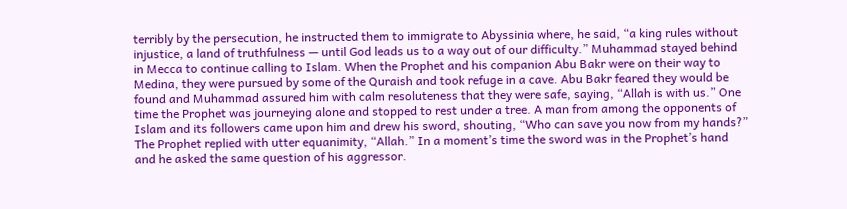terribly by the persecution, he instructed them to immigrate to Abyssinia where, he said, “a king rules without injustice, a land of truthfulness — until God leads us to a way out of our difficulty.” Muhammad stayed behind in Mecca to continue calling to Islam. When the Prophet and his companion Abu Bakr were on their way to Medina, they were pursued by some of the Quraish and took refuge in a cave. Abu Bakr feared they would be found and Muhammad assured him with calm resoluteness that they were safe, saying, “Allah is with us.” One time the Prophet was journeying alone and stopped to rest under a tree. A man from among the opponents of Islam and its followers came upon him and drew his sword, shouting, “Who can save you now from my hands?” The Prophet replied with utter equanimity, “Allah.” In a moment’s time the sword was in the Prophet’s hand and he asked the same question of his aggressor.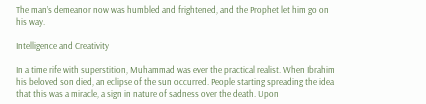The man’s demeanor now was humbled and frightened, and the Prophet let him go on his way.

Intelligence and Creativity

In a time rife with superstition, Muhammad was ever the practical realist. When Ibrahim his beloved son died, an eclipse of the sun occurred. People starting spreading the idea that this was a miracle, a sign in nature of sadness over the death. Upon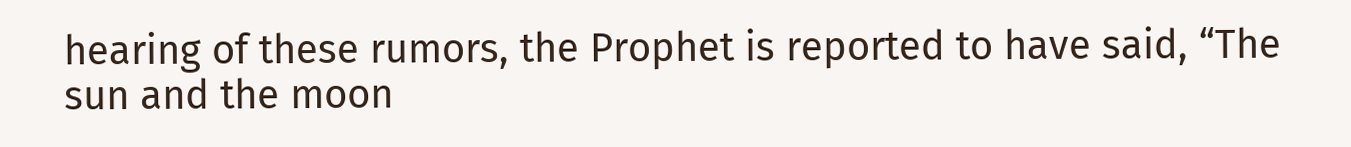hearing of these rumors, the Prophet is reported to have said, “The sun and the moon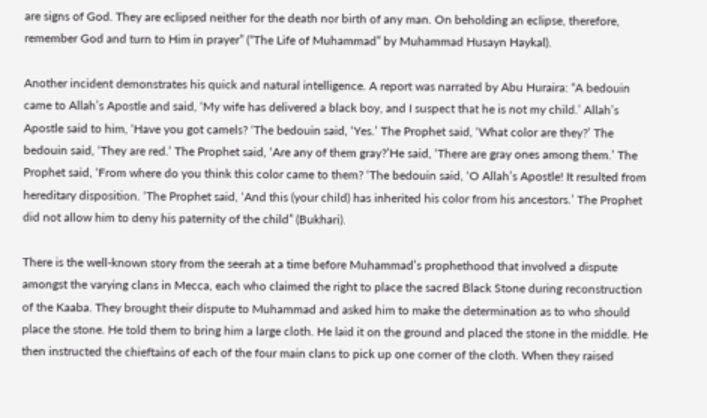are signs of God. They are eclipsed neither for the death nor birth of any man. On beholding an eclipse, therefore, remember God and turn to Him in prayer” (“The Life of Muhammad” by Muhammad Husayn Haykal).

Another incident demonstrates his quick and natural intelligence. A report was narrated by Abu Huraira: “A bedouin came to Allah’s Apostle and said, ‘My wife has delivered a black boy, and I suspect that he is not my child.’ Allah’s Apostle said to him, ‘Have you got camels? ‘The bedouin said, ‘Yes.’ The Prophet said, ‘What color are they?’ The bedouin said, ‘They are red.’ The Prophet said, ‘Are any of them gray?’He said, ‘There are gray ones among them.’ The Prophet said, ‘From where do you think this color came to them? ‘The bedouin said, ‘O Allah’s Apostle! It resulted from hereditary disposition. ‘The Prophet said, ‘And this (your child) has inherited his color from his ancestors.’ The Prophet did not allow him to deny his paternity of the child” (Bukhari).

There is the well-known story from the seerah at a time before Muhammad’s prophethood that involved a dispute amongst the varying clans in Mecca, each who claimed the right to place the sacred Black Stone during reconstruction of the Kaaba. They brought their dispute to Muhammad and asked him to make the determination as to who should place the stone. He told them to bring him a large cloth. He laid it on the ground and placed the stone in the middle. He then instructed the chieftains of each of the four main clans to pick up one corner of the cloth. When they raised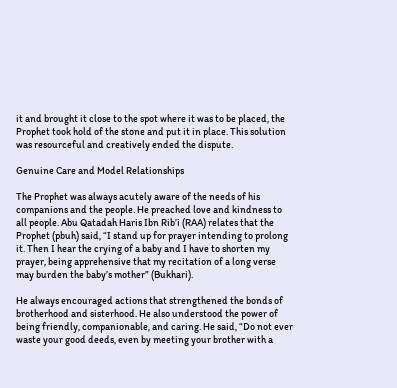it and brought it close to the spot where it was to be placed, the Prophet took hold of the stone and put it in place. This solution was resourceful and creatively ended the dispute.

Genuine Care and Model Relationships

The Prophet was always acutely aware of the needs of his companions and the people. He preached love and kindness to all people. Abu Qatadah Haris Ibn Rib’i (RAA) relates that the Prophet (pbuh) said, “I stand up for prayer intending to prolong it. Then I hear the crying of a baby and I have to shorten my prayer, being apprehensive that my recitation of a long verse may burden the baby’s mother” (Bukhari).

He always encouraged actions that strengthened the bonds of brotherhood and sisterhood. He also understood the power of being friendly, companionable, and caring. He said, “Do not ever waste your good deeds, even by meeting your brother with a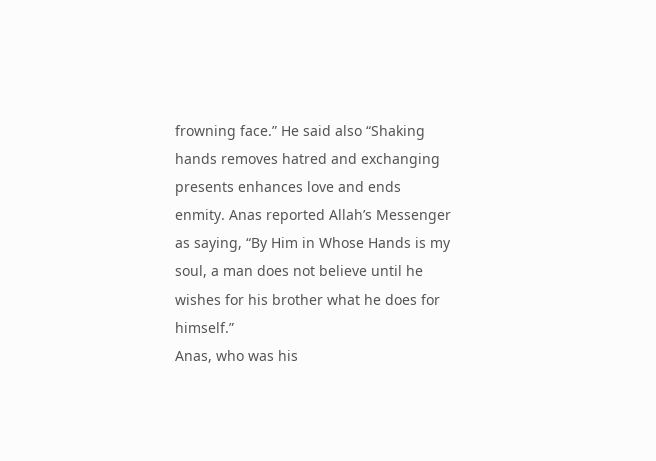frowning face.” He said also “Shaking hands removes hatred and exchanging presents enhances love and ends enmity. Anas reported Allah’s Messenger as saying, “By Him in Whose Hands is my soul, a man does not believe until he wishes for his brother what he does for himself.”
Anas, who was his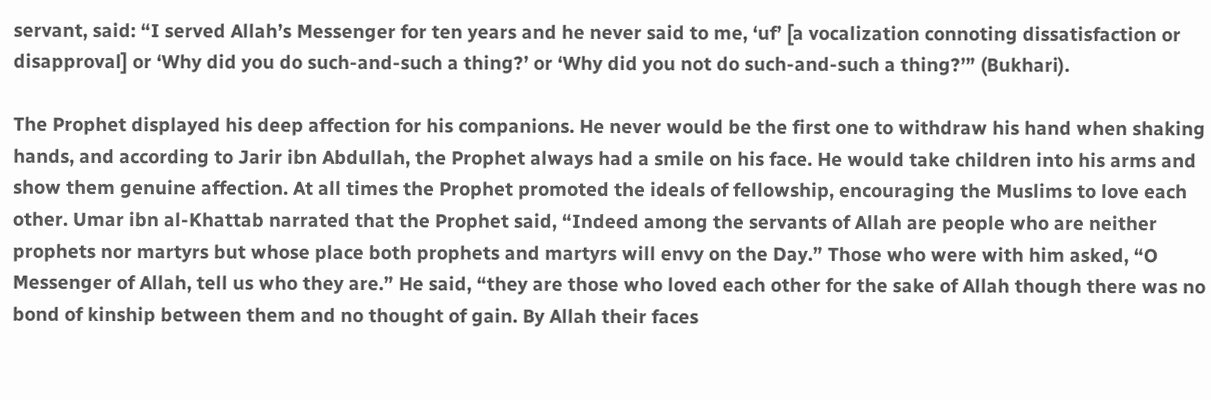servant, said: “I served Allah’s Messenger for ten years and he never said to me, ‘uf’ [a vocalization connoting dissatisfaction or disapproval] or ‘Why did you do such-and-such a thing?’ or ‘Why did you not do such-and-such a thing?’” (Bukhari).

The Prophet displayed his deep affection for his companions. He never would be the first one to withdraw his hand when shaking hands, and according to Jarir ibn Abdullah, the Prophet always had a smile on his face. He would take children into his arms and show them genuine affection. At all times the Prophet promoted the ideals of fellowship, encouraging the Muslims to love each other. Umar ibn al-Khattab narrated that the Prophet said, “Indeed among the servants of Allah are people who are neither prophets nor martyrs but whose place both prophets and martyrs will envy on the Day.” Those who were with him asked, “O Messenger of Allah, tell us who they are.” He said, “they are those who loved each other for the sake of Allah though there was no bond of kinship between them and no thought of gain. By Allah their faces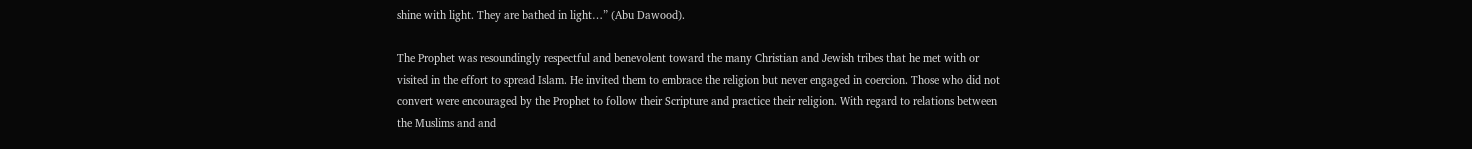shine with light. They are bathed in light…” (Abu Dawood).

The Prophet was resoundingly respectful and benevolent toward the many Christian and Jewish tribes that he met with or visited in the effort to spread Islam. He invited them to embrace the religion but never engaged in coercion. Those who did not convert were encouraged by the Prophet to follow their Scripture and practice their religion. With regard to relations between the Muslims and and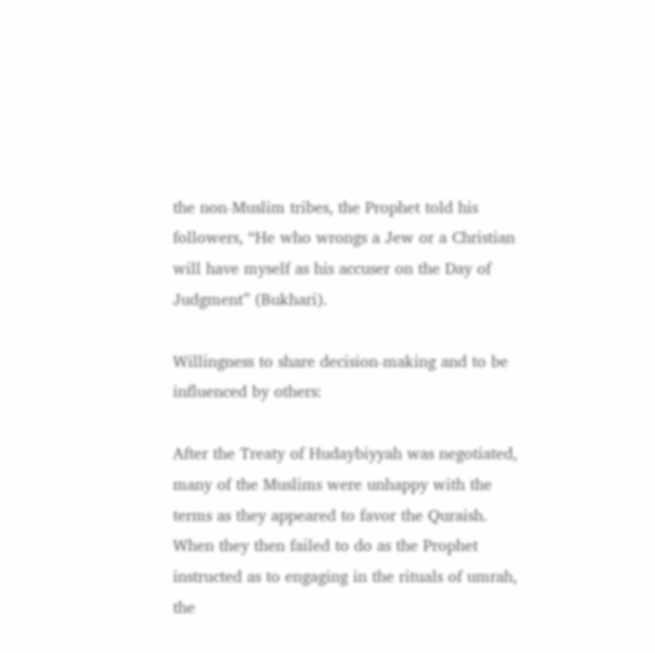the non-Muslim tribes, the Prophet told his followers, “He who wrongs a Jew or a Christian will have myself as his accuser on the Day of Judgment” (Bukhari).

Willingness to share decision-making and to be influenced by others:

After the Treaty of Hudaybiyyah was negotiated, many of the Muslims were unhappy with the terms as they appeared to favor the Quraish. When they then failed to do as the Prophet instructed as to engaging in the rituals of umrah, the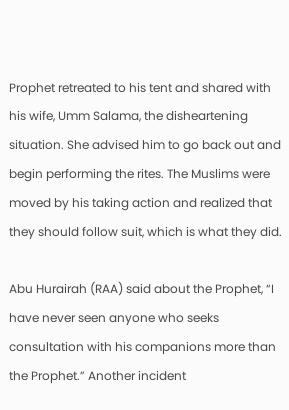Prophet retreated to his tent and shared with his wife, Umm Salama, the disheartening situation. She advised him to go back out and begin performing the rites. The Muslims were moved by his taking action and realized that they should follow suit, which is what they did.

Abu Hurairah (RAA) said about the Prophet, “I have never seen anyone who seeks consultation with his companions more than the Prophet.” Another incident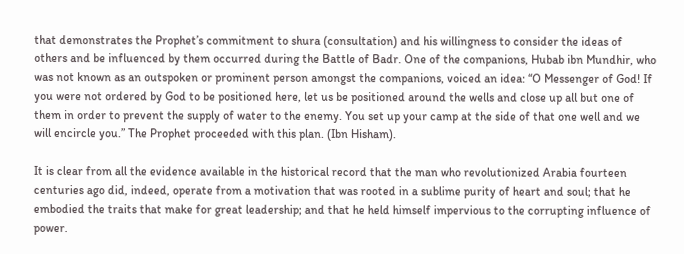that demonstrates the Prophet’s commitment to shura (consultation) and his willingness to consider the ideas of others and be influenced by them occurred during the Battle of Badr. One of the companions, Hubab ibn Mundhir, who was not known as an outspoken or prominent person amongst the companions, voiced an idea: “O Messenger of God! If you were not ordered by God to be positioned here, let us be positioned around the wells and close up all but one of them in order to prevent the supply of water to the enemy. You set up your camp at the side of that one well and we will encircle you.” The Prophet proceeded with this plan. (Ibn Hisham).

It is clear from all the evidence available in the historical record that the man who revolutionized Arabia fourteen centuries ago did, indeed, operate from a motivation that was rooted in a sublime purity of heart and soul; that he embodied the traits that make for great leadership; and that he held himself impervious to the corrupting influence of power.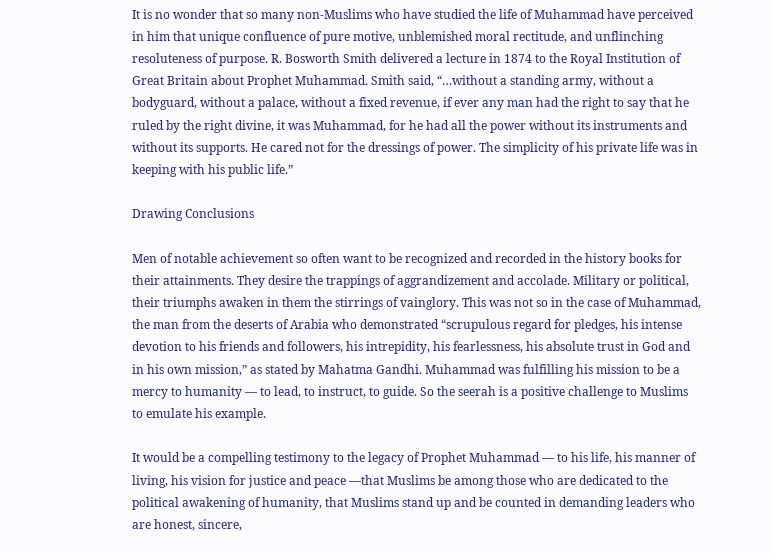It is no wonder that so many non-Muslims who have studied the life of Muhammad have perceived in him that unique confluence of pure motive, unblemished moral rectitude, and unflinching resoluteness of purpose. R. Bosworth Smith delivered a lecture in 1874 to the Royal Institution of Great Britain about Prophet Muhammad. Smith said, “…without a standing army, without a bodyguard, without a palace, without a fixed revenue, if ever any man had the right to say that he ruled by the right divine, it was Muhammad, for he had all the power without its instruments and without its supports. He cared not for the dressings of power. The simplicity of his private life was in keeping with his public life.”

Drawing Conclusions

Men of notable achievement so often want to be recognized and recorded in the history books for their attainments. They desire the trappings of aggrandizement and accolade. Military or political, their triumphs awaken in them the stirrings of vainglory. This was not so in the case of Muhammad, the man from the deserts of Arabia who demonstrated “scrupulous regard for pledges, his intense devotion to his friends and followers, his intrepidity, his fearlessness, his absolute trust in God and in his own mission,” as stated by Mahatma Gandhi. Muhammad was fulfilling his mission to be a mercy to humanity — to lead, to instruct, to guide. So the seerah is a positive challenge to Muslims to emulate his example.

It would be a compelling testimony to the legacy of Prophet Muhammad — to his life, his manner of living, his vision for justice and peace —that Muslims be among those who are dedicated to the political awakening of humanity, that Muslims stand up and be counted in demanding leaders who are honest, sincere,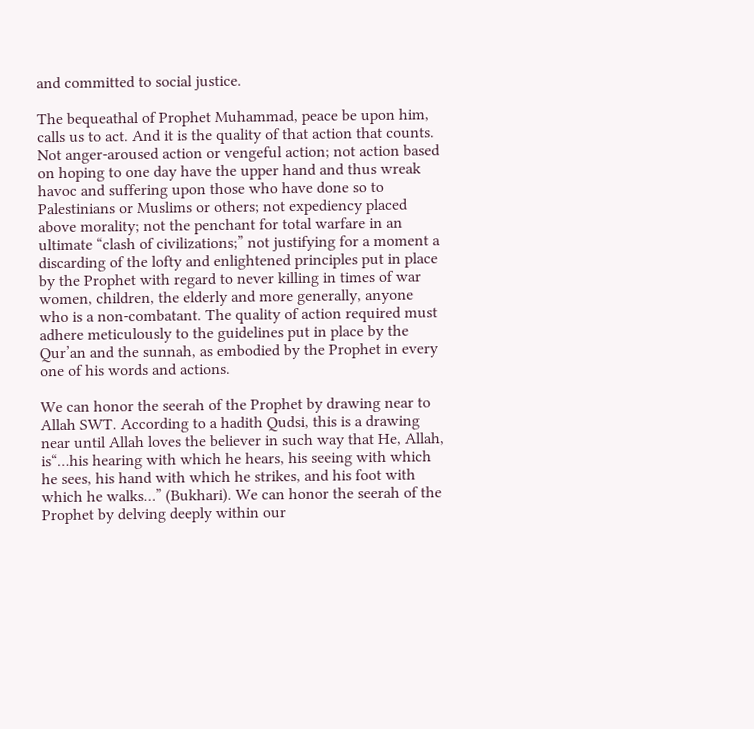and committed to social justice.

The bequeathal of Prophet Muhammad, peace be upon him, calls us to act. And it is the quality of that action that counts. Not anger-aroused action or vengeful action; not action based on hoping to one day have the upper hand and thus wreak havoc and suffering upon those who have done so to Palestinians or Muslims or others; not expediency placed above morality; not the penchant for total warfare in an ultimate “clash of civilizations;” not justifying for a moment a discarding of the lofty and enlightened principles put in place by the Prophet with regard to never killing in times of war women, children, the elderly and more generally, anyone who is a non-combatant. The quality of action required must adhere meticulously to the guidelines put in place by the Qur’an and the sunnah, as embodied by the Prophet in every one of his words and actions.

We can honor the seerah of the Prophet by drawing near to Allah SWT. According to a hadith Qudsi, this is a drawing near until Allah loves the believer in such way that He, Allah, is“…his hearing with which he hears, his seeing with which he sees, his hand with which he strikes, and his foot with which he walks…” (Bukhari). We can honor the seerah of the Prophet by delving deeply within our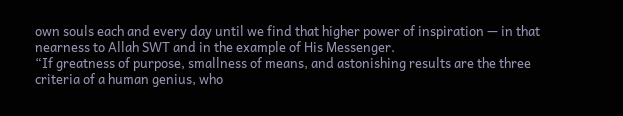own souls each and every day until we find that higher power of inspiration — in that nearness to Allah SWT and in the example of His Messenger.
“If greatness of purpose, smallness of means, and astonishing results are the three criteria of a human genius, who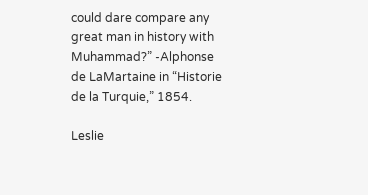could dare compare any great man in history with Muhammad?” -Alphonse de LaMartaine in “Historie de la Turquie,” 1854.

Leslie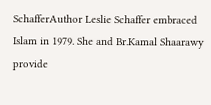SchafferAuthor Leslie Schaffer embraced Islam in 1979. She and Br.Kamal Shaarawy provide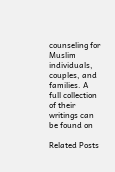counseling for Muslim individuals, couples, and families. A full collection of their writings can be found on

Related Posts